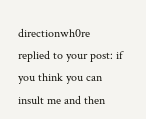directionwh0re replied to your post: if you think you can insult me and then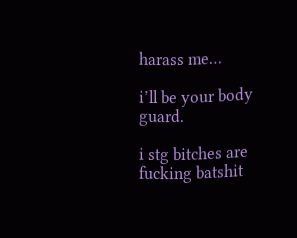harass me…

i’ll be your body guard.

i stg bitches are fucking batshit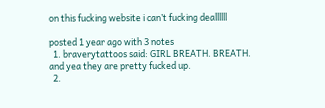on this fucking website i can’t fucking deallllll

posted 1 year ago with 3 notes
  1. braverytattoos said: GIRL BREATH. BREATH. and yea they are pretty fucked up.
  2.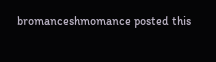bromanceshmomance posted this